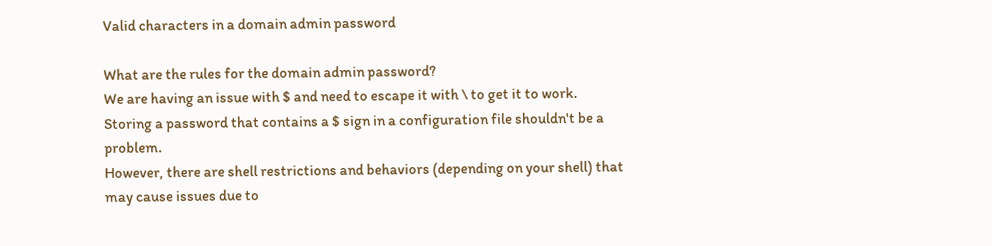Valid characters in a domain admin password

What are the rules for the domain admin password?
We are having an issue with $ and need to escape it with \ to get it to work.
Storing a password that contains a $ sign in a configuration file shouldn't be a problem.
However, there are shell restrictions and behaviors (depending on your shell) that may cause issues due to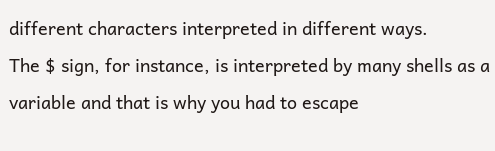different characters interpreted in different ways.
The $ sign, for instance, is interpreted by many shells as a variable and that is why you had to escape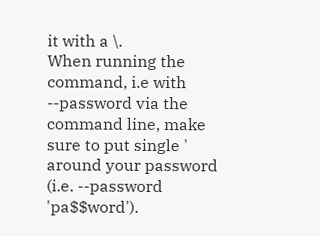it with a \.
When running the command, i.e with --password via the command line, make sure to put single ' around your password (i.e. --password 'pa$$word').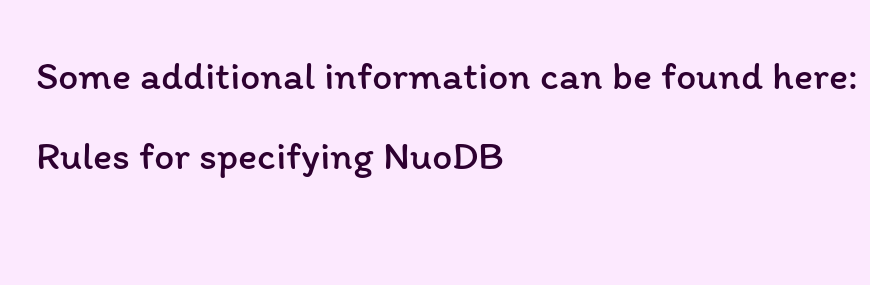Some additional information can be found here: Rules for specifying NuoDB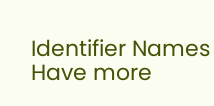Identifier Names
Have more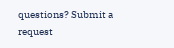questions? Submit a request